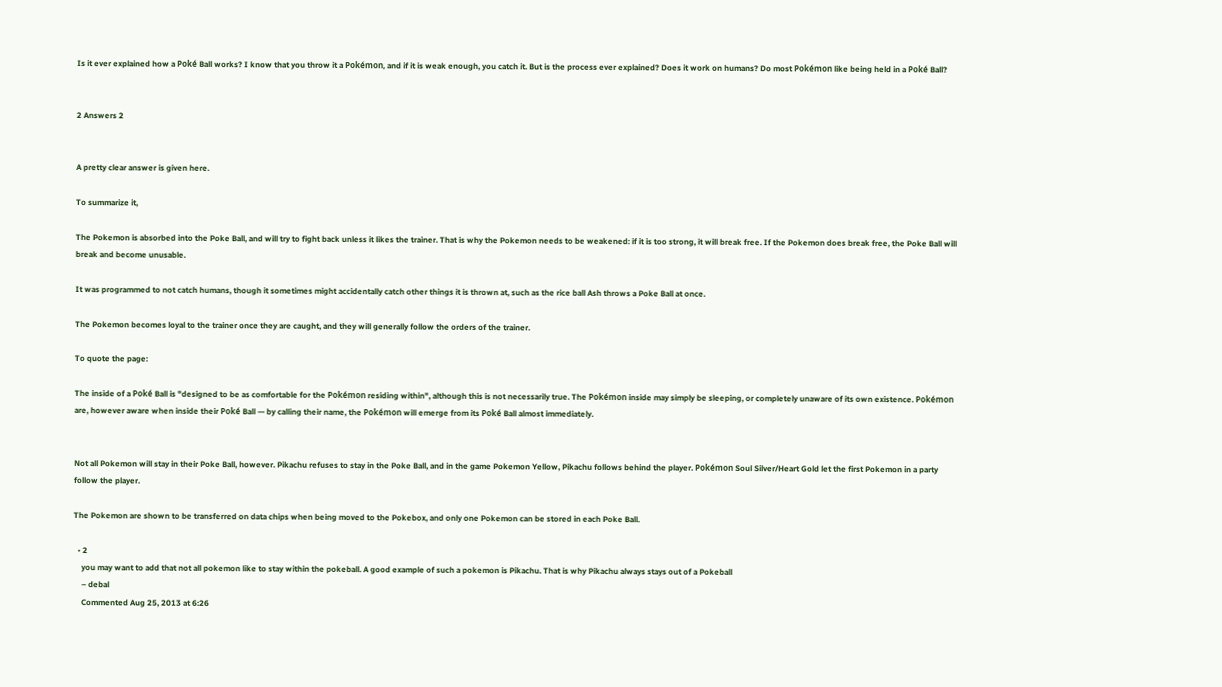Is it ever explained how a Poké Ball works? I know that you throw it a Pokémon, and if it is weak enough, you catch it. But is the process ever explained? Does it work on humans? Do most Pokémon like being held in a Poké Ball?


2 Answers 2


A pretty clear answer is given here.

To summarize it,

The Pokemon is absorbed into the Poke Ball, and will try to fight back unless it likes the trainer. That is why the Pokemon needs to be weakened: if it is too strong, it will break free. If the Pokemon does break free, the Poke Ball will break and become unusable.

It was programmed to not catch humans, though it sometimes might accidentally catch other things it is thrown at, such as the rice ball Ash throws a Poke Ball at once.

The Pokemon becomes loyal to the trainer once they are caught, and they will generally follow the orders of the trainer.

To quote the page:

The inside of a Poké Ball is "designed to be as comfortable for the Pokémon residing within", although this is not necessarily true. The Pokémon inside may simply be sleeping, or completely unaware of its own existence. Pokémon are, however aware when inside their Poké Ball — by calling their name, the Pokémon will emerge from its Poké Ball almost immediately.


Not all Pokemon will stay in their Poke Ball, however. Pikachu refuses to stay in the Poke Ball, and in the game Pokemon Yellow, Pikachu follows behind the player. Pokémon Soul Silver/Heart Gold let the first Pokemon in a party follow the player.

The Pokemon are shown to be transferred on data chips when being moved to the Pokebox, and only one Pokemon can be stored in each Poke Ball.

  • 2
    you may want to add that not all pokemon like to stay within the pokeball. A good example of such a pokemon is Pikachu. That is why Pikachu always stays out of a Pokeball
    – debal
    Commented Aug 25, 2013 at 6:26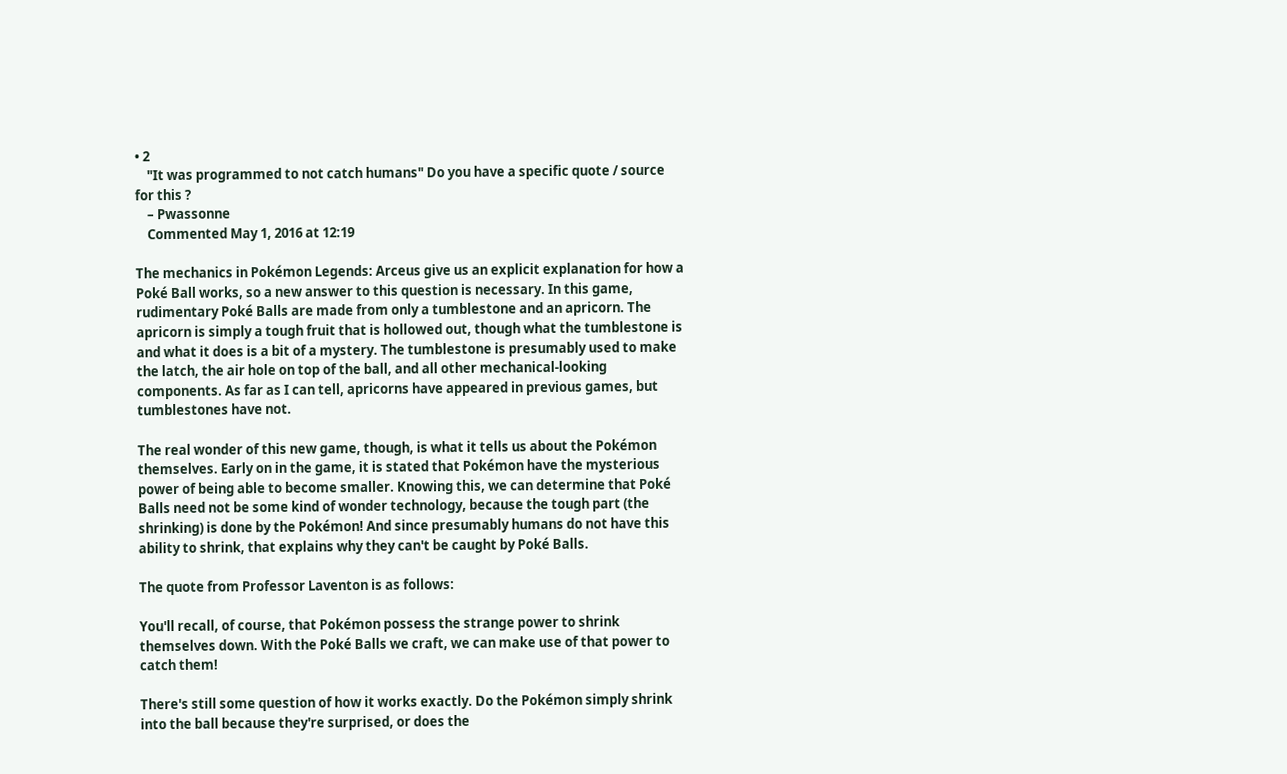• 2
    "It was programmed to not catch humans" Do you have a specific quote / source for this ?
    – Pwassonne
    Commented May 1, 2016 at 12:19

The mechanics in Pokémon Legends: Arceus give us an explicit explanation for how a Poké Ball works, so a new answer to this question is necessary. In this game, rudimentary Poké Balls are made from only a tumblestone and an apricorn. The apricorn is simply a tough fruit that is hollowed out, though what the tumblestone is and what it does is a bit of a mystery. The tumblestone is presumably used to make the latch, the air hole on top of the ball, and all other mechanical-looking components. As far as I can tell, apricorns have appeared in previous games, but tumblestones have not.

The real wonder of this new game, though, is what it tells us about the Pokémon themselves. Early on in the game, it is stated that Pokémon have the mysterious power of being able to become smaller. Knowing this, we can determine that Poké Balls need not be some kind of wonder technology, because the tough part (the shrinking) is done by the Pokémon! And since presumably humans do not have this ability to shrink, that explains why they can't be caught by Poké Balls.

The quote from Professor Laventon is as follows:

You'll recall, of course, that Pokémon possess the strange power to shrink themselves down. With the Poké Balls we craft, we can make use of that power to catch them!

There's still some question of how it works exactly. Do the Pokémon simply shrink into the ball because they're surprised, or does the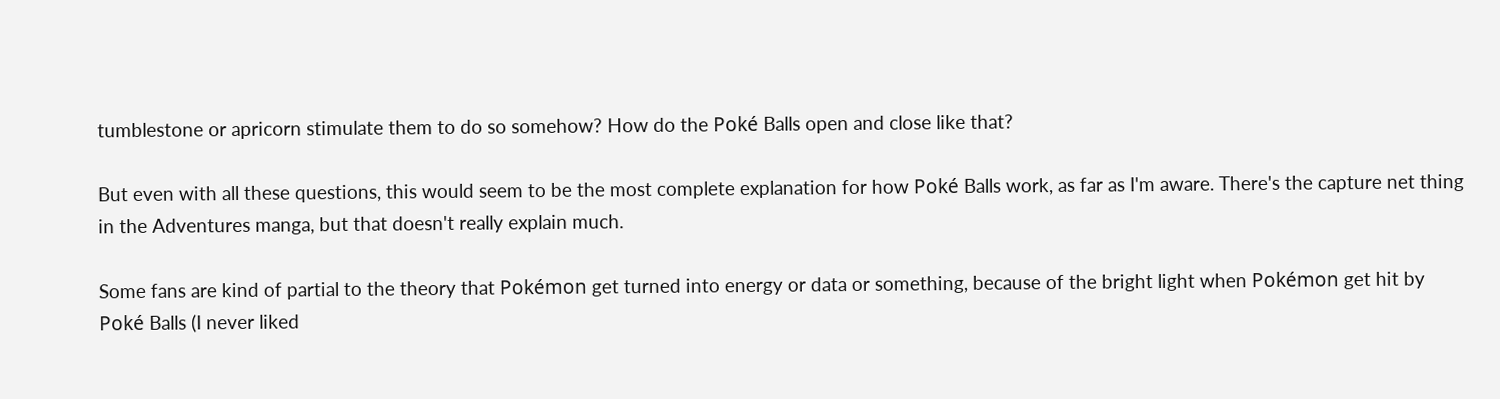tumblestone or apricorn stimulate them to do so somehow? How do the Poké Balls open and close like that?

But even with all these questions, this would seem to be the most complete explanation for how Poké Balls work, as far as I'm aware. There's the capture net thing in the Adventures manga, but that doesn't really explain much.

Some fans are kind of partial to the theory that Pokémon get turned into energy or data or something, because of the bright light when Pokémon get hit by Poké Balls (I never liked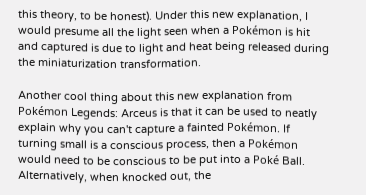this theory, to be honest). Under this new explanation, I would presume all the light seen when a Pokémon is hit and captured is due to light and heat being released during the miniaturization transformation.

Another cool thing about this new explanation from Pokémon Legends: Arceus is that it can be used to neatly explain why you can't capture a fainted Pokémon. If turning small is a conscious process, then a Pokémon would need to be conscious to be put into a Poké Ball. Alternatively, when knocked out, the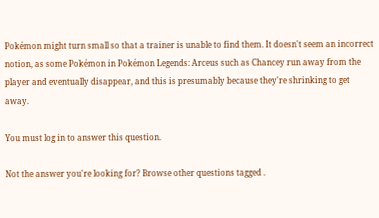Pokémon might turn small so that a trainer is unable to find them. It doesn't seem an incorrect notion, as some Pokémon in Pokémon Legends: Arceus such as Chancey run away from the player and eventually disappear, and this is presumably because they're shrinking to get away.

You must log in to answer this question.

Not the answer you're looking for? Browse other questions tagged .